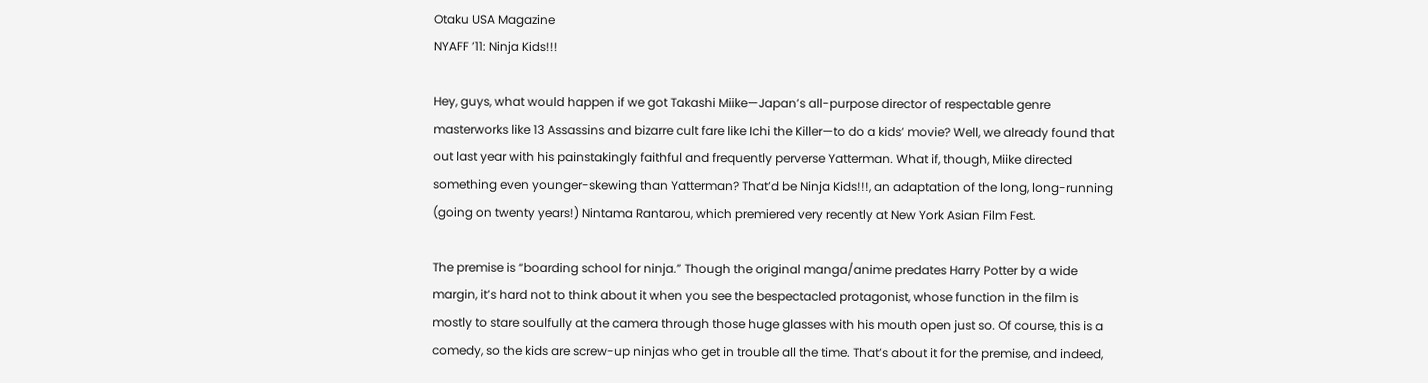Otaku USA Magazine
NYAFF ’11: Ninja Kids!!!

Hey, guys, what would happen if we got Takashi Miike—Japan’s all-purpose director of respectable genre masterworks like 13 Assassins and bizarre cult fare like Ichi the Killer—to do a kids’ movie? Well, we already found that out last year with his painstakingly faithful and frequently perverse Yatterman. What if, though, Miike directed something even younger-skewing than Yatterman? That’d be Ninja Kids!!!, an adaptation of the long, long-running (going on twenty years!) Nintama Rantarou, which premiered very recently at New York Asian Film Fest.

The premise is “boarding school for ninja.” Though the original manga/anime predates Harry Potter by a wide margin, it’s hard not to think about it when you see the bespectacled protagonist, whose function in the film is mostly to stare soulfully at the camera through those huge glasses with his mouth open just so. Of course, this is a comedy, so the kids are screw-up ninjas who get in trouble all the time. That’s about it for the premise, and indeed,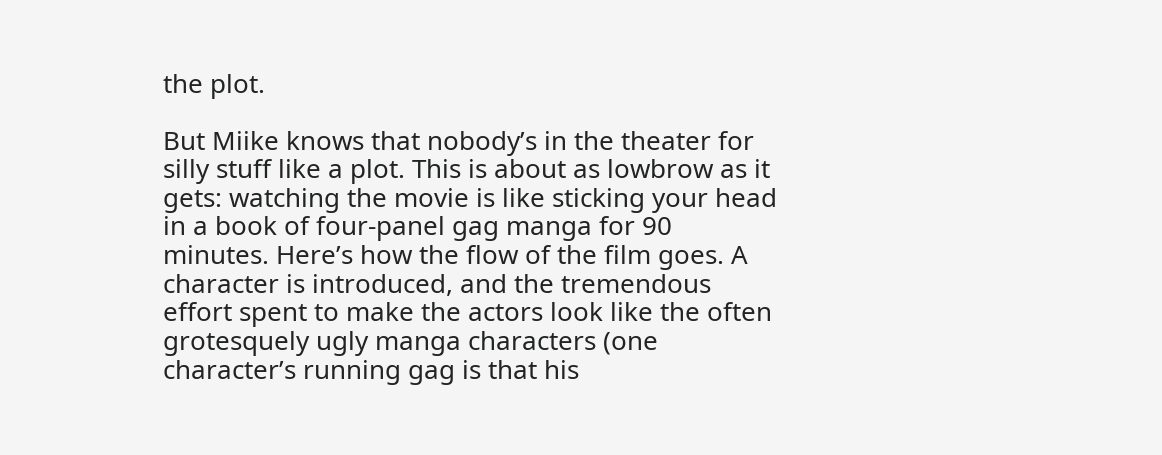the plot.

But Miike knows that nobody’s in the theater for silly stuff like a plot. This is about as lowbrow as it gets: watching the movie is like sticking your head in a book of four-panel gag manga for 90 minutes. Here’s how the flow of the film goes. A character is introduced, and the tremendous effort spent to make the actors look like the often grotesquely ugly manga characters (one character’s running gag is that his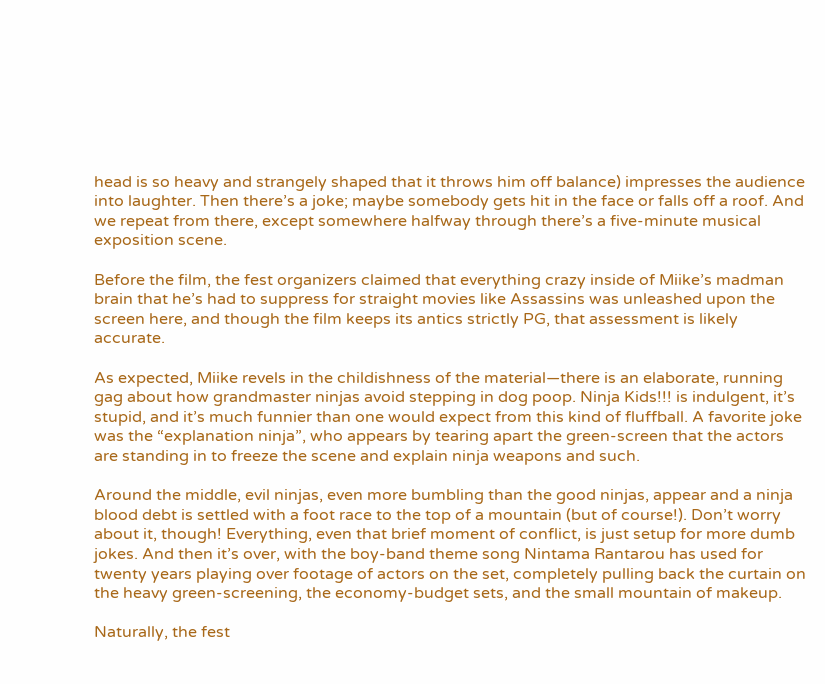head is so heavy and strangely shaped that it throws him off balance) impresses the audience into laughter. Then there’s a joke; maybe somebody gets hit in the face or falls off a roof. And we repeat from there, except somewhere halfway through there’s a five-minute musical exposition scene.

Before the film, the fest organizers claimed that everything crazy inside of Miike’s madman brain that he’s had to suppress for straight movies like Assassins was unleashed upon the screen here, and though the film keeps its antics strictly PG, that assessment is likely accurate.

As expected, Miike revels in the childishness of the material—there is an elaborate, running gag about how grandmaster ninjas avoid stepping in dog poop. Ninja Kids!!! is indulgent, it’s stupid, and it’s much funnier than one would expect from this kind of fluffball. A favorite joke was the “explanation ninja”, who appears by tearing apart the green-screen that the actors are standing in to freeze the scene and explain ninja weapons and such.

Around the middle, evil ninjas, even more bumbling than the good ninjas, appear and a ninja blood debt is settled with a foot race to the top of a mountain (but of course!). Don’t worry about it, though! Everything, even that brief moment of conflict, is just setup for more dumb jokes. And then it’s over, with the boy-band theme song Nintama Rantarou has used for twenty years playing over footage of actors on the set, completely pulling back the curtain on the heavy green-screening, the economy-budget sets, and the small mountain of makeup.

Naturally, the fest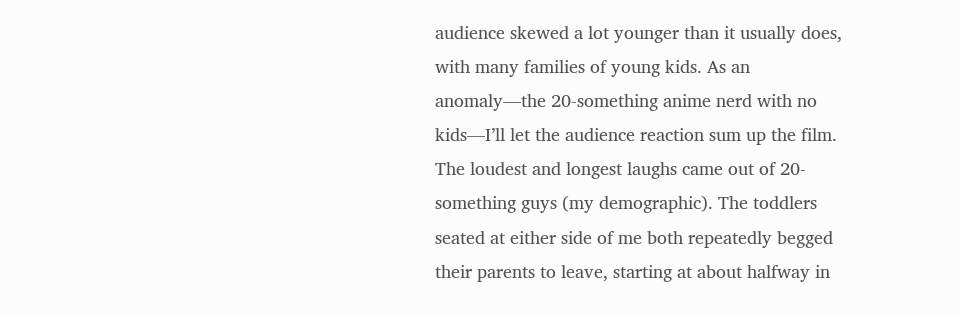audience skewed a lot younger than it usually does, with many families of young kids. As an anomaly—the 20-something anime nerd with no kids—I’ll let the audience reaction sum up the film. The loudest and longest laughs came out of 20-something guys (my demographic). The toddlers seated at either side of me both repeatedly begged their parents to leave, starting at about halfway in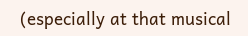(especially at that musical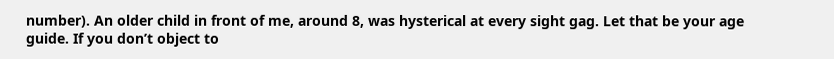number). An older child in front of me, around 8, was hysterical at every sight gag. Let that be your age guide. If you don’t object to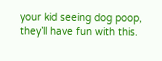your kid seeing dog poop, they’ll have fun with this.